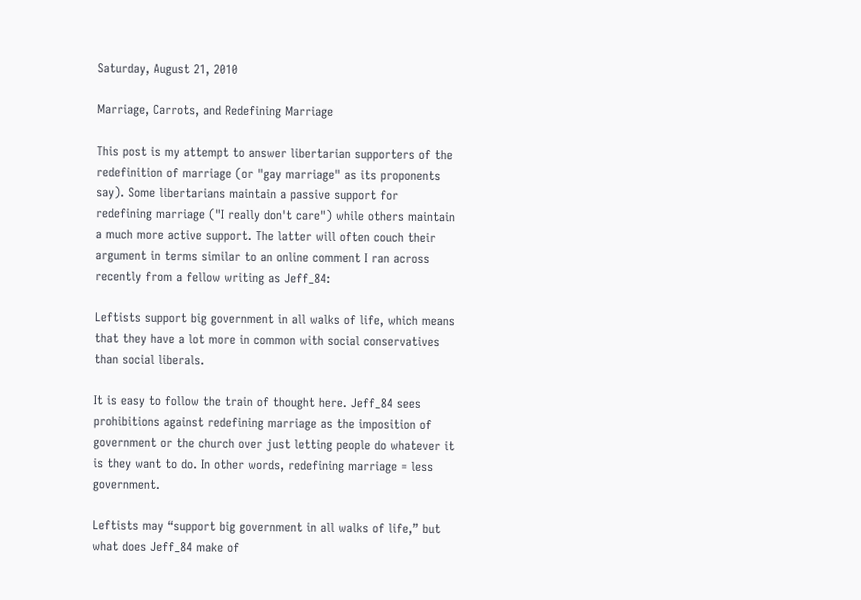Saturday, August 21, 2010

Marriage, Carrots, and Redefining Marriage

This post is my attempt to answer libertarian supporters of the redefinition of marriage (or "gay marriage" as its proponents say). Some libertarians maintain a passive support for redefining marriage ("I really don't care") while others maintain a much more active support. The latter will often couch their argument in terms similar to an online comment I ran across recently from a fellow writing as Jeff_84:

Leftists support big government in all walks of life, which means that they have a lot more in common with social conservatives than social liberals.

It is easy to follow the train of thought here. Jeff_84 sees prohibitions against redefining marriage as the imposition of government or the church over just letting people do whatever it is they want to do. In other words, redefining marriage = less government.

Leftists may “support big government in all walks of life,” but what does Jeff_84 make of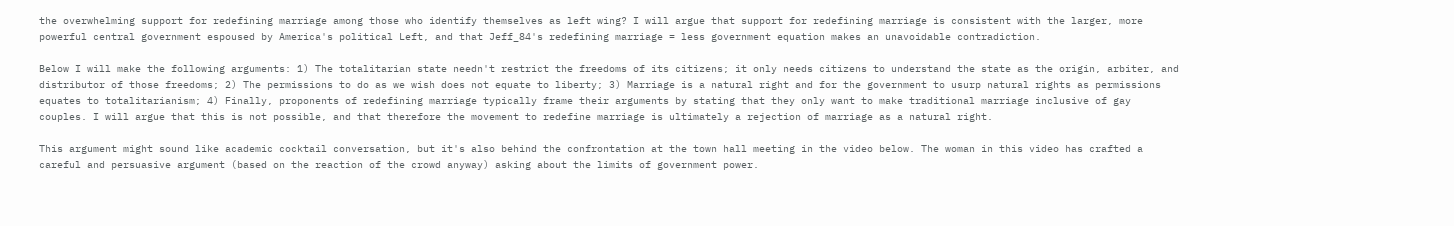the overwhelming support for redefining marriage among those who identify themselves as left wing? I will argue that support for redefining marriage is consistent with the larger, more powerful central government espoused by America's political Left, and that Jeff_84's redefining marriage = less government equation makes an unavoidable contradiction.

Below I will make the following arguments: 1) The totalitarian state needn't restrict the freedoms of its citizens; it only needs citizens to understand the state as the origin, arbiter, and distributor of those freedoms; 2) The permissions to do as we wish does not equate to liberty; 3) Marriage is a natural right and for the government to usurp natural rights as permissions equates to totalitarianism; 4) Finally, proponents of redefining marriage typically frame their arguments by stating that they only want to make traditional marriage inclusive of gay couples. I will argue that this is not possible, and that therefore the movement to redefine marriage is ultimately a rejection of marriage as a natural right.

This argument might sound like academic cocktail conversation, but it's also behind the confrontation at the town hall meeting in the video below. The woman in this video has crafted a careful and persuasive argument (based on the reaction of the crowd anyway) asking about the limits of government power.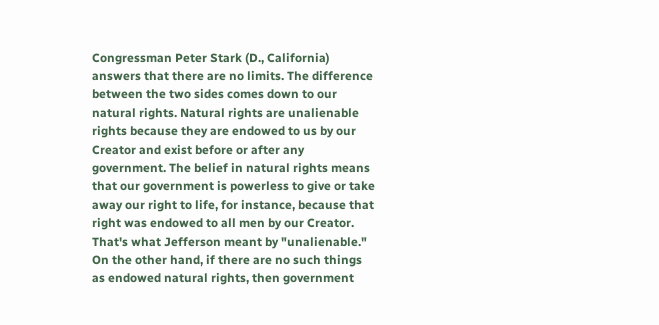Congressman Peter Stark (D., California) answers that there are no limits. The difference between the two sides comes down to our natural rights. Natural rights are unalienable rights because they are endowed to us by our Creator and exist before or after any government. The belief in natural rights means that our government is powerless to give or take away our right to life, for instance, because that right was endowed to all men by our Creator. That's what Jefferson meant by "unalienable." On the other hand, if there are no such things as endowed natural rights, then government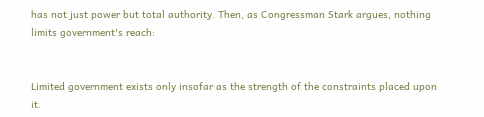has not just power but total authority. Then, as Congressman Stark argues, nothing limits government's reach:


Limited government exists only insofar as the strength of the constraints placed upon it.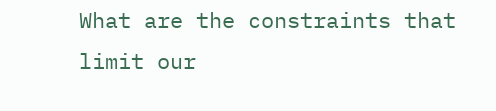What are the constraints that limit our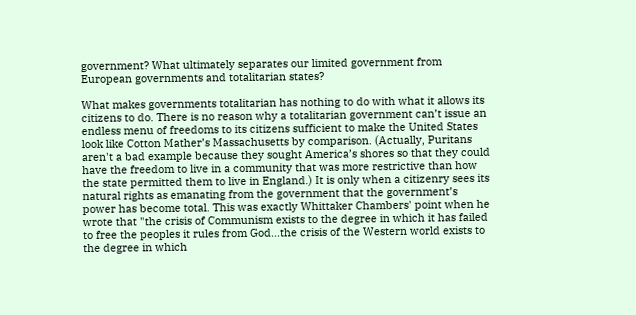government? What ultimately separates our limited government from European governments and totalitarian states?

What makes governments totalitarian has nothing to do with what it allows its citizens to do. There is no reason why a totalitarian government can’t issue an endless menu of freedoms to its citizens sufficient to make the United States look like Cotton Mather’s Massachusetts by comparison. (Actually, Puritans aren't a bad example because they sought America’s shores so that they could have the freedom to live in a community that was more restrictive than how the state permitted them to live in England.) It is only when a citizenry sees its natural rights as emanating from the government that the government’s power has become total. This was exactly Whittaker Chambers' point when he wrote that "the crisis of Communism exists to the degree in which it has failed to free the peoples it rules from God...the crisis of the Western world exists to the degree in which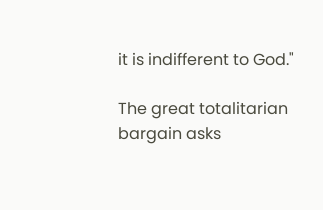it is indifferent to God."

The great totalitarian bargain asks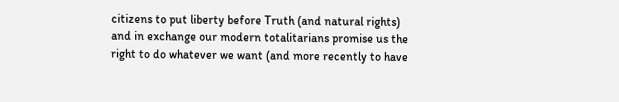citizens to put liberty before Truth (and natural rights) and in exchange our modern totalitarians promise us the right to do whatever we want (and more recently to have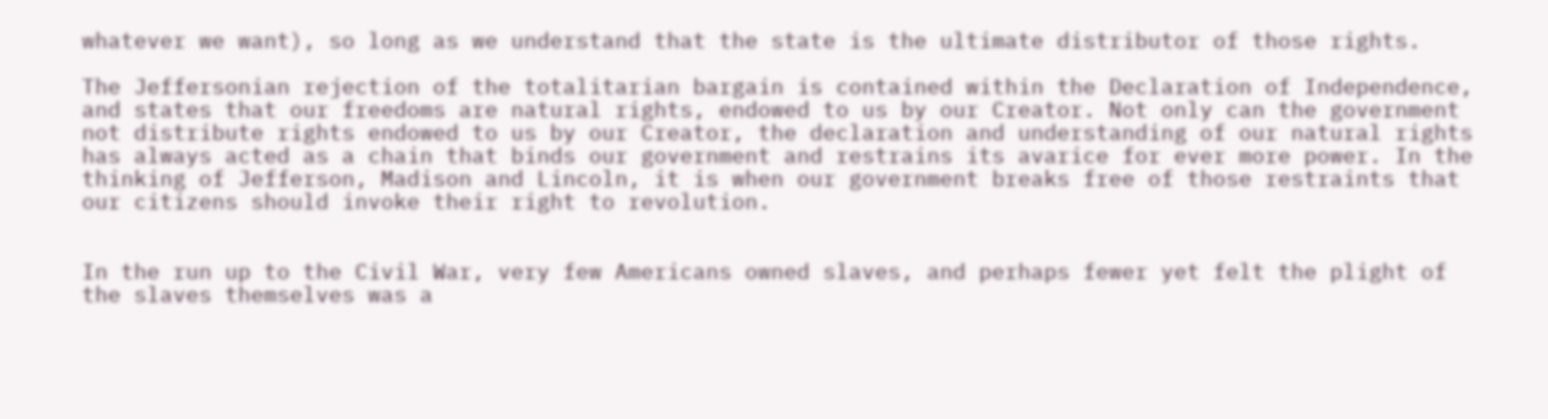whatever we want), so long as we understand that the state is the ultimate distributor of those rights.

The Jeffersonian rejection of the totalitarian bargain is contained within the Declaration of Independence, and states that our freedoms are natural rights, endowed to us by our Creator. Not only can the government not distribute rights endowed to us by our Creator, the declaration and understanding of our natural rights has always acted as a chain that binds our government and restrains its avarice for ever more power. In the thinking of Jefferson, Madison and Lincoln, it is when our government breaks free of those restraints that our citizens should invoke their right to revolution.


In the run up to the Civil War, very few Americans owned slaves, and perhaps fewer yet felt the plight of the slaves themselves was a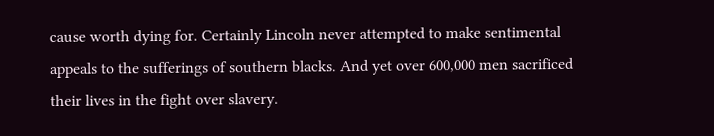cause worth dying for. Certainly Lincoln never attempted to make sentimental appeals to the sufferings of southern blacks. And yet over 600,000 men sacrificed their lives in the fight over slavery.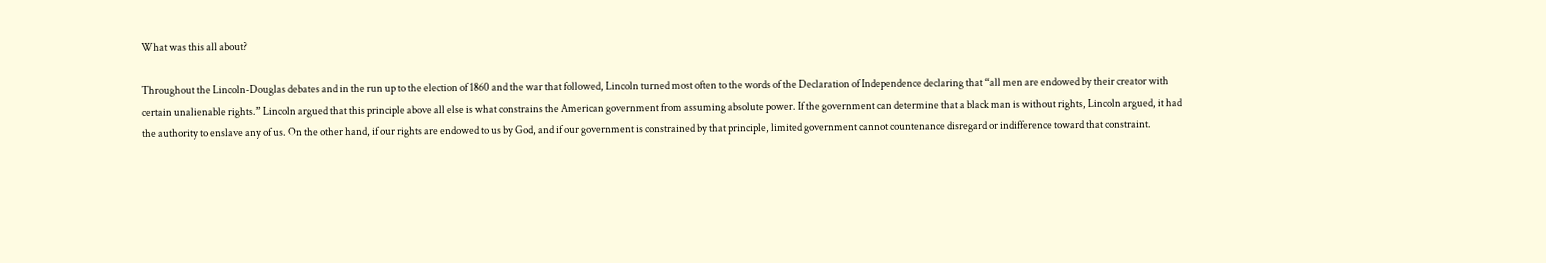What was this all about?

Throughout the Lincoln-Douglas debates and in the run up to the election of 1860 and the war that followed, Lincoln turned most often to the words of the Declaration of Independence declaring that “all men are endowed by their creator with certain unalienable rights.” Lincoln argued that this principle above all else is what constrains the American government from assuming absolute power. If the government can determine that a black man is without rights, Lincoln argued, it had the authority to enslave any of us. On the other hand, if our rights are endowed to us by God, and if our government is constrained by that principle, limited government cannot countenance disregard or indifference toward that constraint.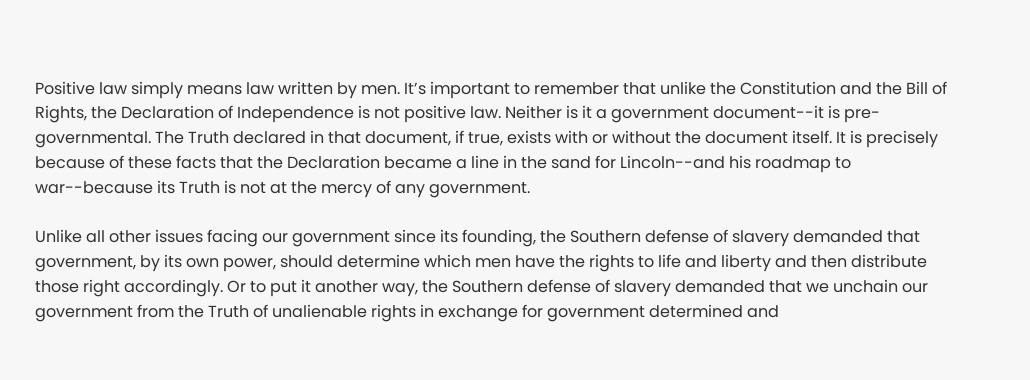Positive law simply means law written by men. It’s important to remember that unlike the Constitution and the Bill of Rights, the Declaration of Independence is not positive law. Neither is it a government document--it is pre-governmental. The Truth declared in that document, if true, exists with or without the document itself. It is precisely because of these facts that the Declaration became a line in the sand for Lincoln--and his roadmap to war--because its Truth is not at the mercy of any government.

Unlike all other issues facing our government since its founding, the Southern defense of slavery demanded that government, by its own power, should determine which men have the rights to life and liberty and then distribute those right accordingly. Or to put it another way, the Southern defense of slavery demanded that we unchain our government from the Truth of unalienable rights in exchange for government determined and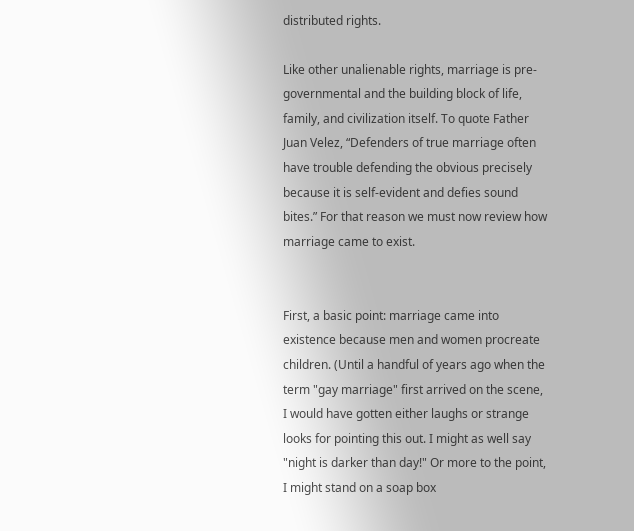distributed rights.

Like other unalienable rights, marriage is pre-governmental and the building block of life, family, and civilization itself. To quote Father Juan Velez, “Defenders of true marriage often have trouble defending the obvious precisely because it is self-evident and defies sound bites.” For that reason we must now review how marriage came to exist.


First, a basic point: marriage came into existence because men and women procreate children. (Until a handful of years ago when the term "gay marriage" first arrived on the scene, I would have gotten either laughs or strange looks for pointing this out. I might as well say "night is darker than day!" Or more to the point, I might stand on a soap box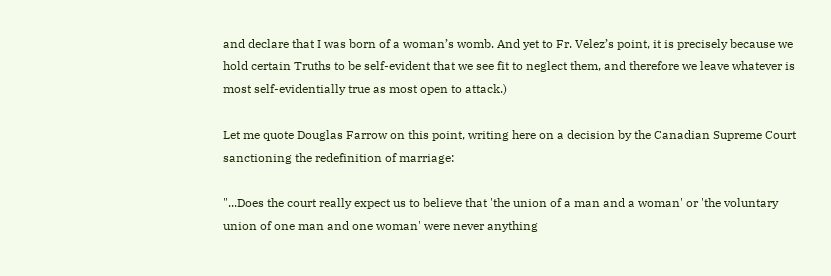and declare that I was born of a woman’s womb. And yet to Fr. Velez’s point, it is precisely because we hold certain Truths to be self-evident that we see fit to neglect them, and therefore we leave whatever is most self-evidentially true as most open to attack.)

Let me quote Douglas Farrow on this point, writing here on a decision by the Canadian Supreme Court sanctioning the redefinition of marriage:

"...Does the court really expect us to believe that 'the union of a man and a woman' or 'the voluntary union of one man and one woman' were never anything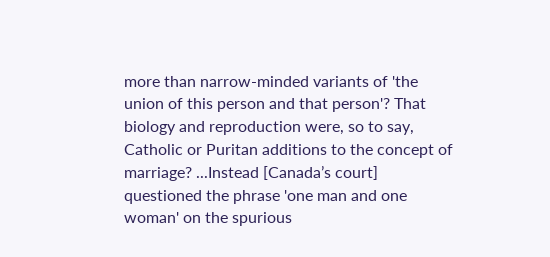more than narrow-minded variants of 'the union of this person and that person'? That biology and reproduction were, so to say, Catholic or Puritan additions to the concept of marriage? ...Instead [Canada’s court] questioned the phrase 'one man and one woman' on the spurious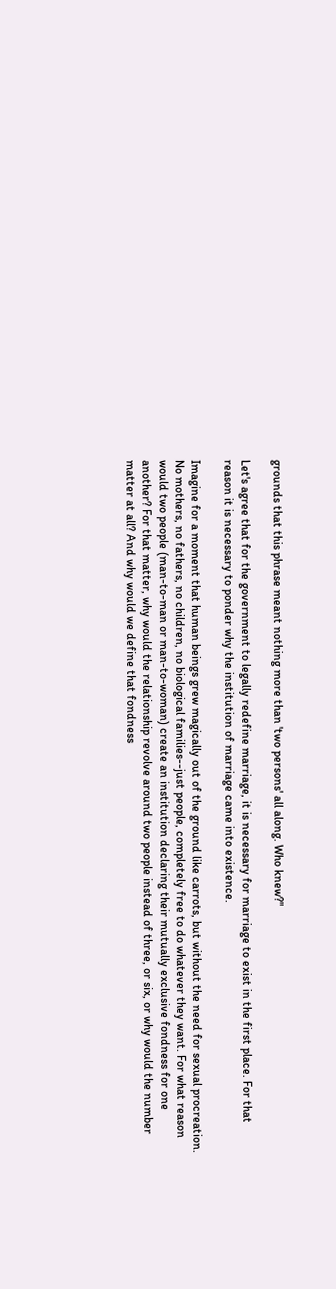grounds that this phrase meant nothing more than 'two persons' all along. Who knew?"

Let's agree that for the government to legally redefine marriage, it is necessary for marriage to exist in the first place. For that reason it is necessary to ponder why the institution of marriage came into existence.

Imagine for a moment that human beings grew magically out of the ground like carrots, but without the need for sexual procreation. No mothers, no fathers, no children, no biological families--just people, completely free to do whatever they want. For what reason would two people (man-to-man or man-to-woman) create an institution declaring their mutually exclusive fondness for one another? For that matter, why would the relationship revolve around two people instead of three, or six, or why would the number matter at all? And why would we define that fondness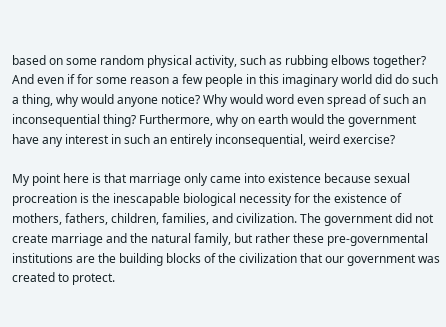based on some random physical activity, such as rubbing elbows together? And even if for some reason a few people in this imaginary world did do such a thing, why would anyone notice? Why would word even spread of such an inconsequential thing? Furthermore, why on earth would the government have any interest in such an entirely inconsequential, weird exercise?

My point here is that marriage only came into existence because sexual procreation is the inescapable biological necessity for the existence of mothers, fathers, children, families, and civilization. The government did not create marriage and the natural family, but rather these pre-governmental institutions are the building blocks of the civilization that our government was created to protect.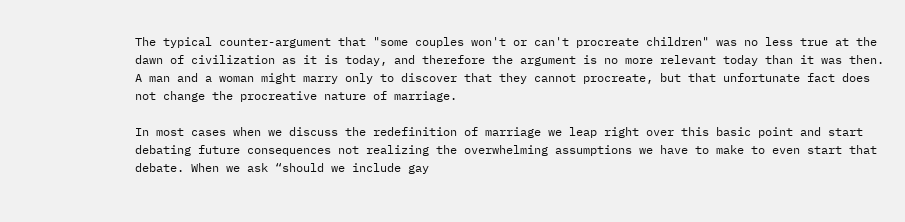The typical counter-argument that "some couples won't or can't procreate children" was no less true at the dawn of civilization as it is today, and therefore the argument is no more relevant today than it was then. A man and a woman might marry only to discover that they cannot procreate, but that unfortunate fact does not change the procreative nature of marriage.

In most cases when we discuss the redefinition of marriage we leap right over this basic point and start debating future consequences not realizing the overwhelming assumptions we have to make to even start that debate. When we ask “should we include gay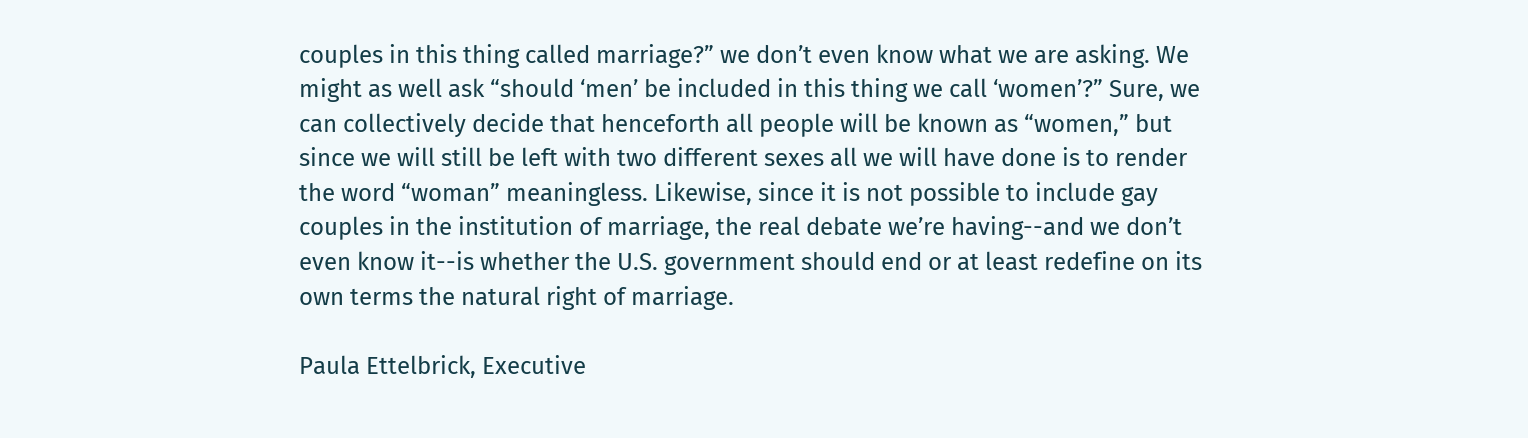couples in this thing called marriage?” we don’t even know what we are asking. We might as well ask “should ‘men’ be included in this thing we call ‘women’?” Sure, we can collectively decide that henceforth all people will be known as “women,” but since we will still be left with two different sexes all we will have done is to render the word “woman” meaningless. Likewise, since it is not possible to include gay couples in the institution of marriage, the real debate we’re having--and we don’t even know it--is whether the U.S. government should end or at least redefine on its own terms the natural right of marriage.

Paula Ettelbrick, Executive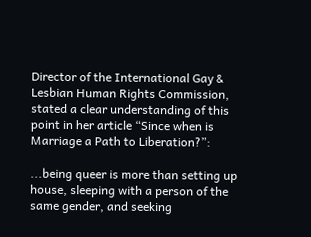Director of the International Gay & Lesbian Human Rights Commission, stated a clear understanding of this point in her article “Since when is Marriage a Path to Liberation?”:

...being queer is more than setting up house, sleeping with a person of the same gender, and seeking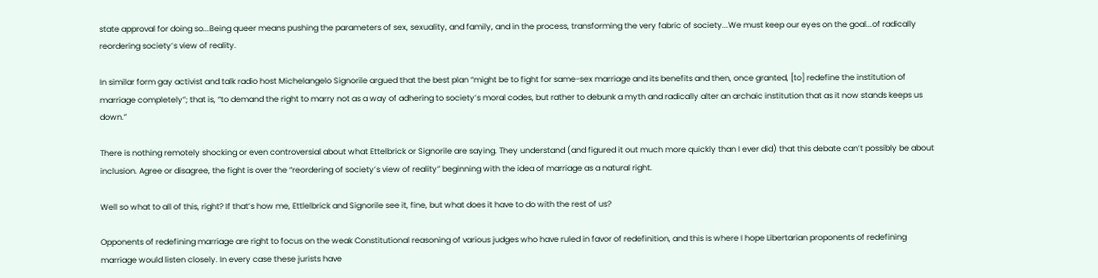state approval for doing so...Being queer means pushing the parameters of sex, sexuality, and family, and in the process, transforming the very fabric of society...We must keep our eyes on the goal...of radically reordering society’s view of reality.

In similar form gay activist and talk radio host Michelangelo Signorile argued that the best plan “might be to fight for same-sex marriage and its benefits and then, once granted, [to] redefine the institution of marriage completely”; that is, “to demand the right to marry not as a way of adhering to society’s moral codes, but rather to debunk a myth and radically alter an archaic institution that as it now stands keeps us down.”

There is nothing remotely shocking or even controversial about what Ettelbrick or Signorile are saying. They understand (and figured it out much more quickly than I ever did) that this debate can’t possibly be about inclusion. Agree or disagree, the fight is over the “reordering of society’s view of reality” beginning with the idea of marriage as a natural right.

Well so what to all of this, right? If that’s how me, Ettlelbrick and Signorile see it, fine, but what does it have to do with the rest of us?

Opponents of redefining marriage are right to focus on the weak Constitutional reasoning of various judges who have ruled in favor of redefinition, and this is where I hope Libertarian proponents of redefining marriage would listen closely. In every case these jurists have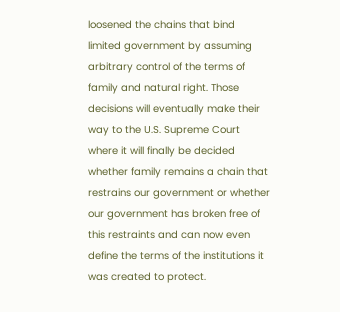loosened the chains that bind limited government by assuming arbitrary control of the terms of family and natural right. Those decisions will eventually make their way to the U.S. Supreme Court where it will finally be decided whether family remains a chain that restrains our government or whether our government has broken free of this restraints and can now even define the terms of the institutions it was created to protect.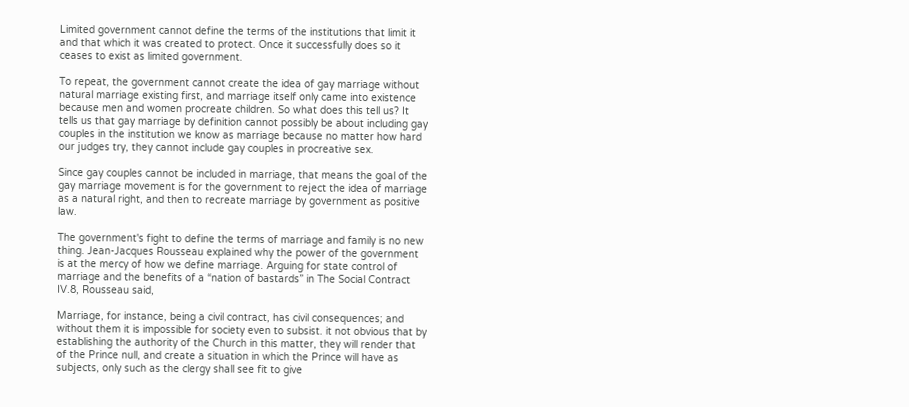Limited government cannot define the terms of the institutions that limit it and that which it was created to protect. Once it successfully does so it ceases to exist as limited government.

To repeat, the government cannot create the idea of gay marriage without natural marriage existing first, and marriage itself only came into existence because men and women procreate children. So what does this tell us? It tells us that gay marriage by definition cannot possibly be about including gay couples in the institution we know as marriage because no matter how hard our judges try, they cannot include gay couples in procreative sex.

Since gay couples cannot be included in marriage, that means the goal of the gay marriage movement is for the government to reject the idea of marriage as a natural right, and then to recreate marriage by government as positive law.

The government's fight to define the terms of marriage and family is no new thing. Jean-Jacques Rousseau explained why the power of the government is at the mercy of how we define marriage. Arguing for state control of marriage and the benefits of a “nation of bastards” in The Social Contract IV.8, Rousseau said,

Marriage, for instance, being a civil contract, has civil consequences; and without them it is impossible for society even to subsist. it not obvious that by establishing the authority of the Church in this matter, they will render that of the Prince null, and create a situation in which the Prince will have as subjects, only such as the clergy shall see fit to give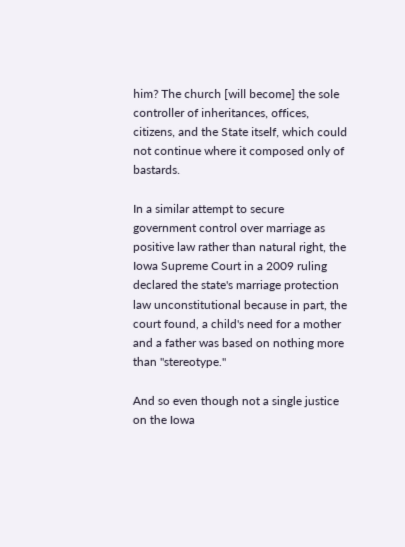him? The church [will become] the sole controller of inheritances, offices, citizens, and the State itself, which could not continue where it composed only of bastards.

In a similar attempt to secure government control over marriage as positive law rather than natural right, the Iowa Supreme Court in a 2009 ruling declared the state's marriage protection law unconstitutional because in part, the court found, a child's need for a mother and a father was based on nothing more than "stereotype."

And so even though not a single justice on the Iowa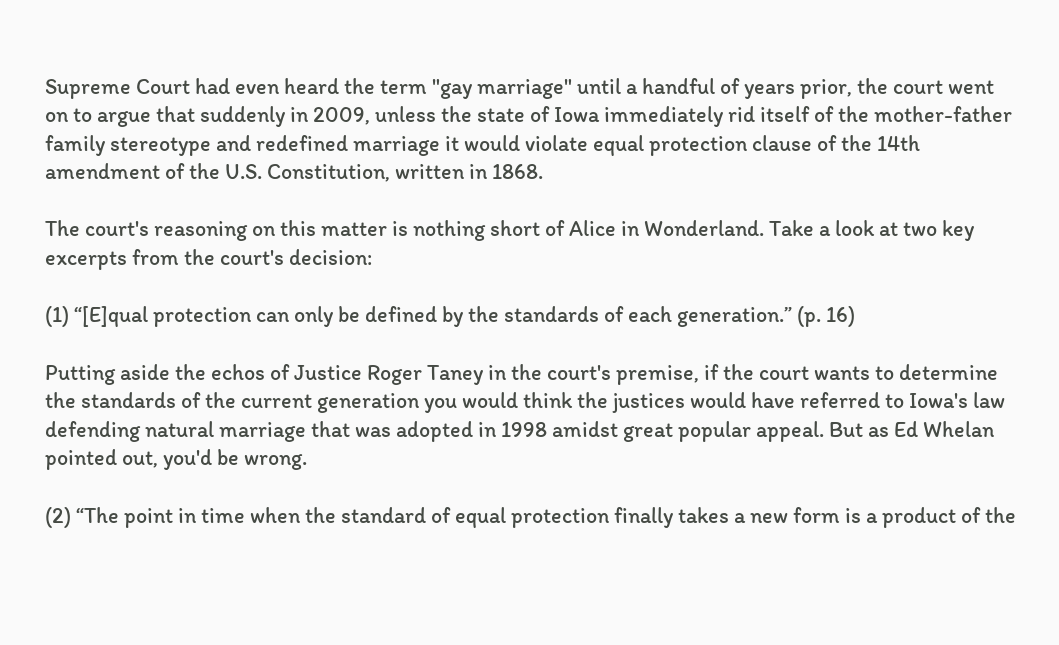Supreme Court had even heard the term "gay marriage" until a handful of years prior, the court went on to argue that suddenly in 2009, unless the state of Iowa immediately rid itself of the mother-father family stereotype and redefined marriage it would violate equal protection clause of the 14th amendment of the U.S. Constitution, written in 1868.

The court's reasoning on this matter is nothing short of Alice in Wonderland. Take a look at two key excerpts from the court's decision:

(1) “[E]qual protection can only be defined by the standards of each generation.” (p. 16)

Putting aside the echos of Justice Roger Taney in the court's premise, if the court wants to determine the standards of the current generation you would think the justices would have referred to Iowa's law defending natural marriage that was adopted in 1998 amidst great popular appeal. But as Ed Whelan pointed out, you'd be wrong.

(2) “The point in time when the standard of equal protection finally takes a new form is a product of the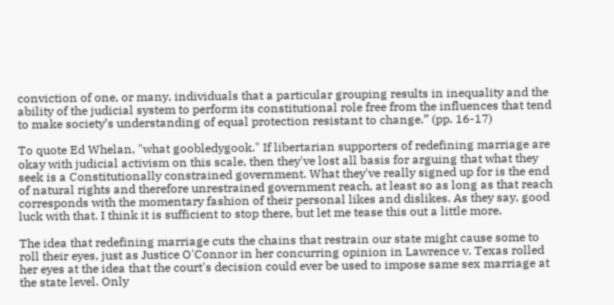conviction of one, or many, individuals that a particular grouping results in inequality and the ability of the judicial system to perform its constitutional role free from the influences that tend to make society’s understanding of equal protection resistant to change.” (pp. 16-17)

To quote Ed Whelan, "what goobledygook." If libertarian supporters of redefining marriage are okay with judicial activism on this scale, then they've lost all basis for arguing that what they seek is a Constitutionally constrained government. What they've really signed up for is the end of natural rights and therefore unrestrained government reach, at least so as long as that reach corresponds with the momentary fashion of their personal likes and dislikes. As they say, good luck with that. I think it is sufficient to stop there, but let me tease this out a little more.

The idea that redefining marriage cuts the chains that restrain our state might cause some to roll their eyes, just as Justice O'Connor in her concurring opinion in Lawrence v. Texas rolled her eyes at the idea that the court's decision could ever be used to impose same sex marriage at the state level. Only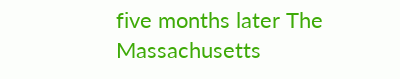five months later The Massachusetts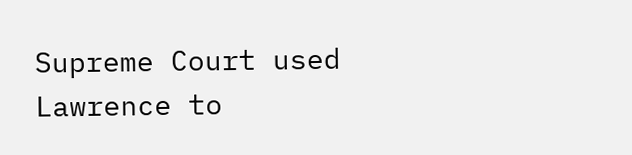Supreme Court used Lawrence to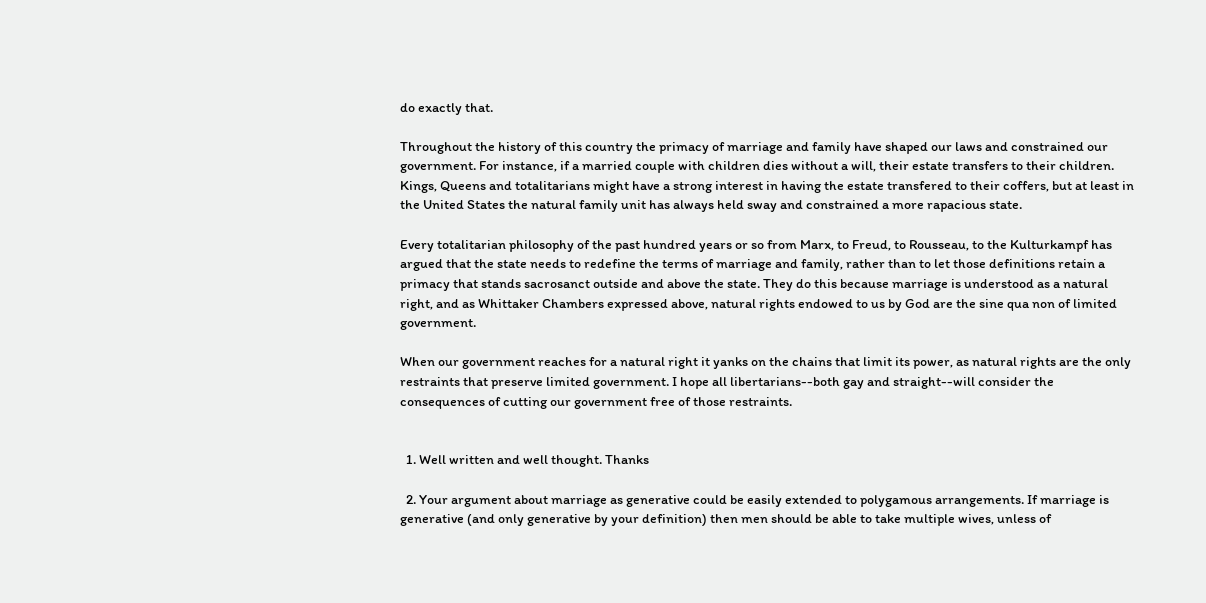do exactly that.

Throughout the history of this country the primacy of marriage and family have shaped our laws and constrained our government. For instance, if a married couple with children dies without a will, their estate transfers to their children. Kings, Queens and totalitarians might have a strong interest in having the estate transfered to their coffers, but at least in the United States the natural family unit has always held sway and constrained a more rapacious state.

Every totalitarian philosophy of the past hundred years or so from Marx, to Freud, to Rousseau, to the Kulturkampf has argued that the state needs to redefine the terms of marriage and family, rather than to let those definitions retain a primacy that stands sacrosanct outside and above the state. They do this because marriage is understood as a natural right, and as Whittaker Chambers expressed above, natural rights endowed to us by God are the sine qua non of limited government.

When our government reaches for a natural right it yanks on the chains that limit its power, as natural rights are the only restraints that preserve limited government. I hope all libertarians--both gay and straight--will consider the consequences of cutting our government free of those restraints.


  1. Well written and well thought. Thanks

  2. Your argument about marriage as generative could be easily extended to polygamous arrangements. If marriage is generative (and only generative by your definition) then men should be able to take multiple wives, unless of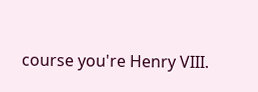course you're Henry VIII.